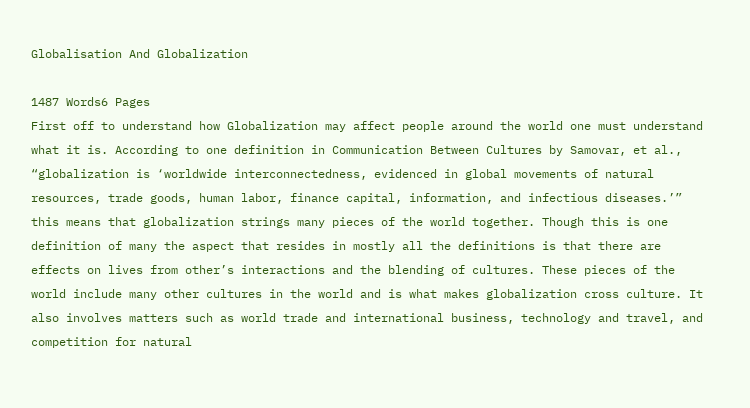Globalisation And Globalization

1487 Words6 Pages
First off to understand how Globalization may affect people around the world one must understand what it is. According to one definition in Communication Between Cultures by Samovar, et al., “globalization is ‘worldwide interconnectedness, evidenced in global movements of natural resources, trade goods, human labor, finance capital, information, and infectious diseases.’” this means that globalization strings many pieces of the world together. Though this is one definition of many the aspect that resides in mostly all the definitions is that there are effects on lives from other’s interactions and the blending of cultures. These pieces of the world include many other cultures in the world and is what makes globalization cross culture. It also involves matters such as world trade and international business, technology and travel, and competition for natural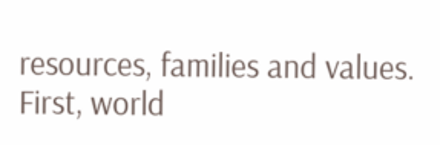resources, families and values.
First, world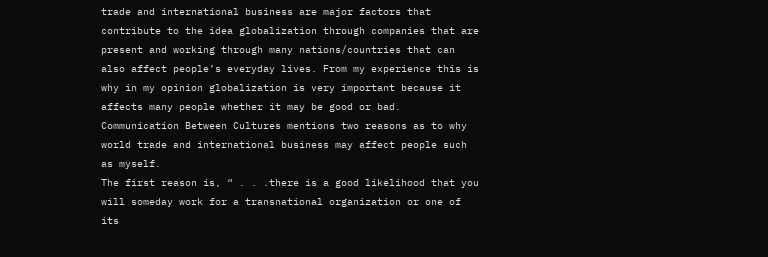trade and international business are major factors that contribute to the idea globalization through companies that are present and working through many nations/countries that can also affect people’s everyday lives. From my experience this is why in my opinion globalization is very important because it affects many people whether it may be good or bad. Communication Between Cultures mentions two reasons as to why world trade and international business may affect people such as myself.
The first reason is, “ . . .there is a good likelihood that you will someday work for a transnational organization or one of its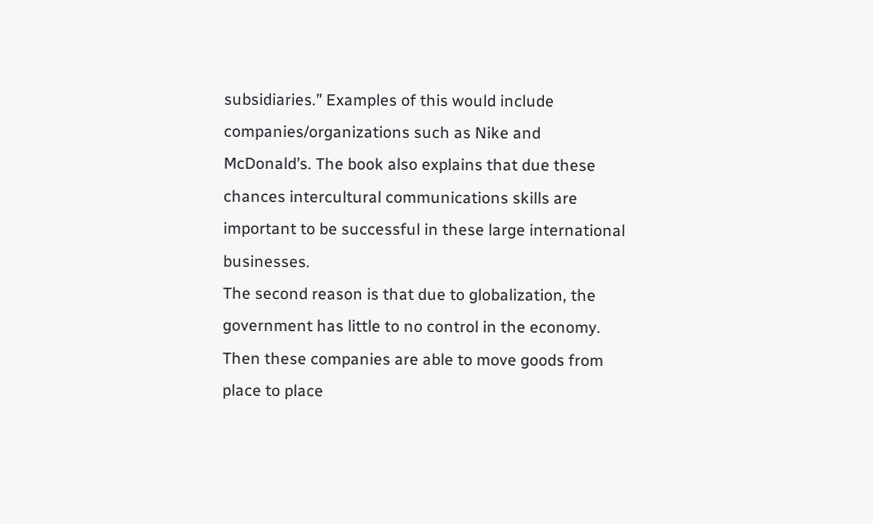subsidiaries.” Examples of this would include companies/organizations such as Nike and McDonald’s. The book also explains that due these chances intercultural communications skills are important to be successful in these large international businesses.
The second reason is that due to globalization, the government has little to no control in the economy. Then these companies are able to move goods from place to place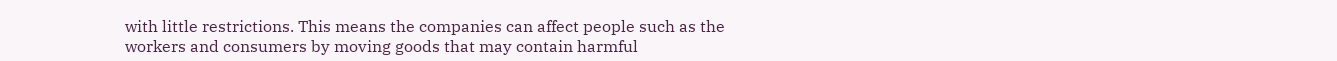with little restrictions. This means the companies can affect people such as the workers and consumers by moving goods that may contain harmful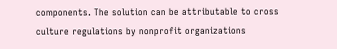components. The solution can be attributable to cross culture regulations by nonprofit organizations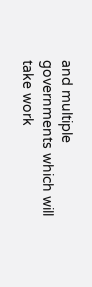and multiple governments which will take work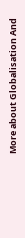More about Globalisation And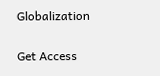Globalization

Get Access